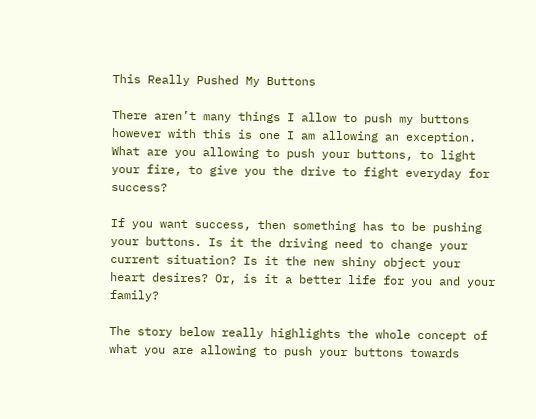This Really Pushed My Buttons

There aren’t many things I allow to push my buttons however with this is one I am allowing an exception. What are you allowing to push your buttons, to light your fire, to give you the drive to fight everyday for success?

If you want success, then something has to be pushing your buttons. Is it the driving need to change your current situation? Is it the new shiny object your heart desires? Or, is it a better life for you and your family?

The story below really highlights the whole concept of what you are allowing to push your buttons towards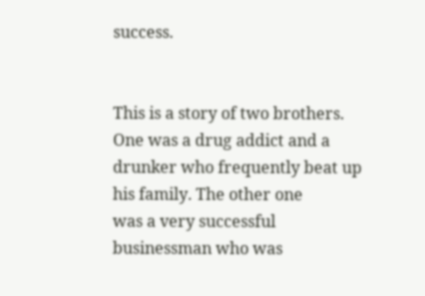success.


This is a story of two brothers. One was a drug addict and a
drunker who frequently beat up his family. The other one
was a very successful businessman who was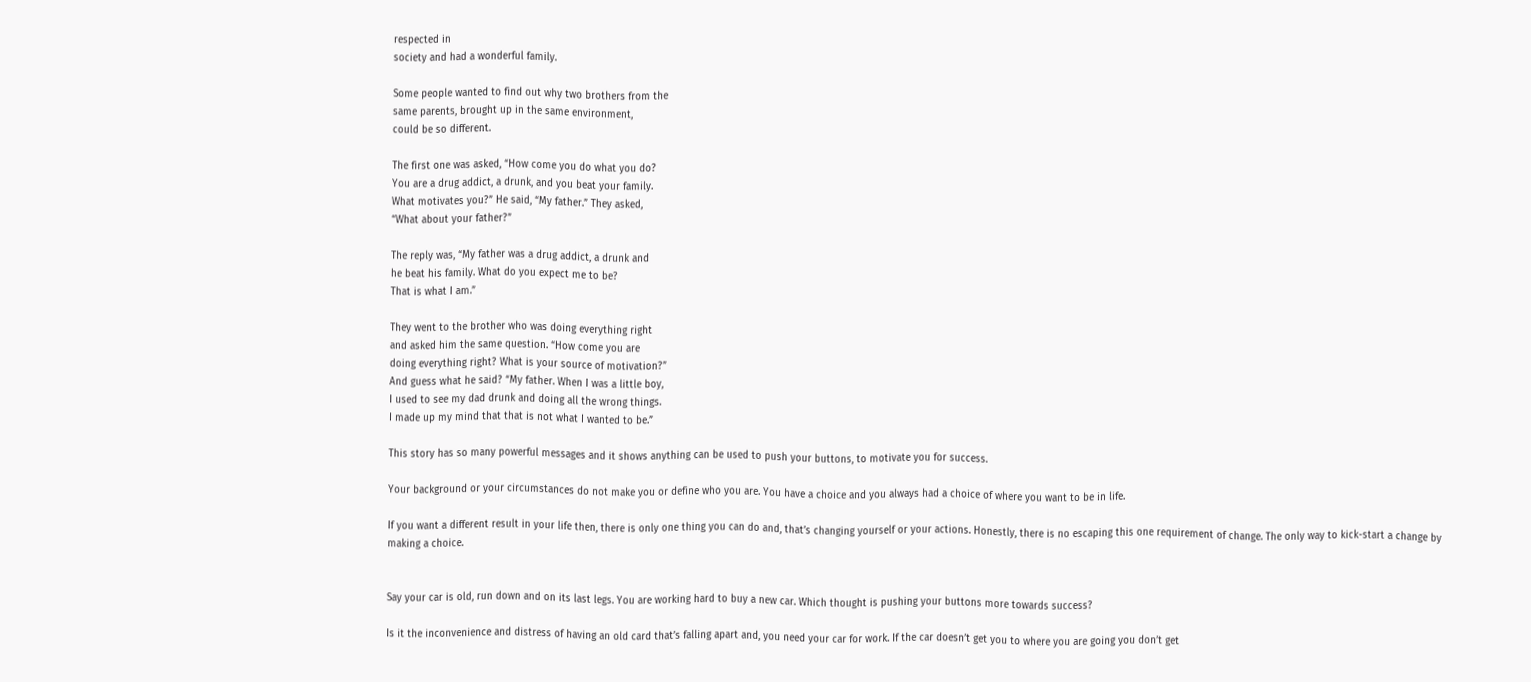respected in
society and had a wonderful family.

Some people wanted to find out why two brothers from the
same parents, brought up in the same environment,
could be so different.

The first one was asked, “How come you do what you do?
You are a drug addict, a drunk, and you beat your family.
What motivates you?” He said, “My father.” They asked,
“What about your father?”

The reply was, “My father was a drug addict, a drunk and
he beat his family. What do you expect me to be?
That is what I am.”

They went to the brother who was doing everything right
and asked him the same question. “How come you are
doing everything right? What is your source of motivation?”
And guess what he said? “My father. When I was a little boy,
I used to see my dad drunk and doing all the wrong things.
I made up my mind that that is not what I wanted to be.”

This story has so many powerful messages and it shows anything can be used to push your buttons, to motivate you for success.

Your background or your circumstances do not make you or define who you are. You have a choice and you always had a choice of where you want to be in life.

If you want a different result in your life then, there is only one thing you can do and, that’s changing yourself or your actions. Honestly, there is no escaping this one requirement of change. The only way to kick-start a change by making a choice.


Say your car is old, run down and on its last legs. You are working hard to buy a new car. Which thought is pushing your buttons more towards success?

Is it the inconvenience and distress of having an old card that’s falling apart and, you need your car for work. If the car doesn’t get you to where you are going you don’t get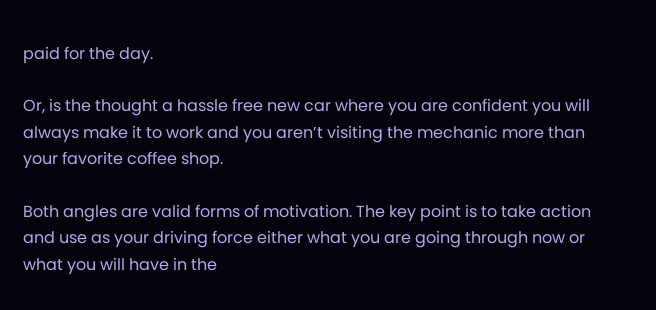paid for the day.

Or, is the thought a hassle free new car where you are confident you will always make it to work and you aren’t visiting the mechanic more than your favorite coffee shop.

Both angles are valid forms of motivation. The key point is to take action and use as your driving force either what you are going through now or what you will have in the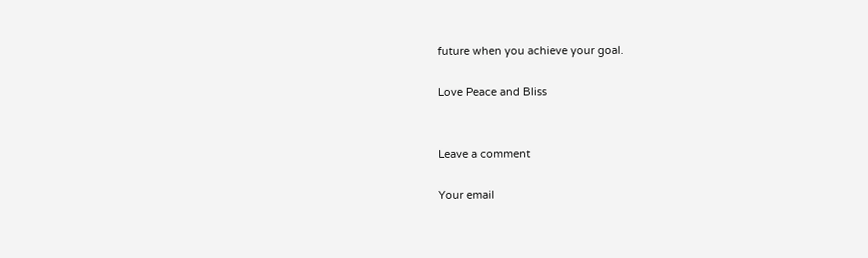future when you achieve your goal.

Love Peace and Bliss


Leave a comment

Your email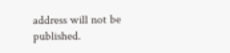address will not be published.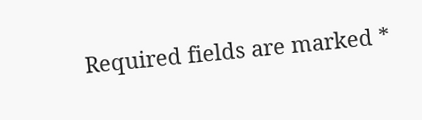Required fields are marked *